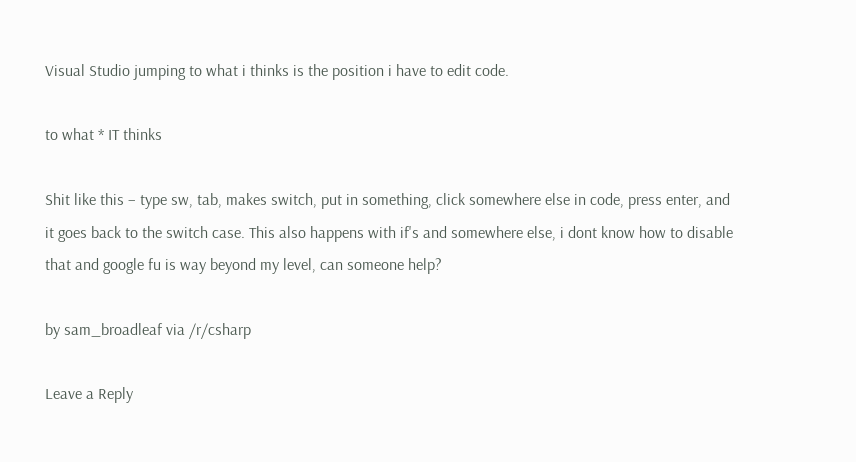Visual Studio jumping to what i thinks is the position i have to edit code.

to what * IT thinks

Shit like this – type sw, tab, makes switch, put in something, click somewhere else in code, press enter, and it goes back to the switch case. This also happens with if's and somewhere else, i dont know how to disable that and google fu is way beyond my level, can someone help?

by sam_broadleaf via /r/csharp

Leave a Reply